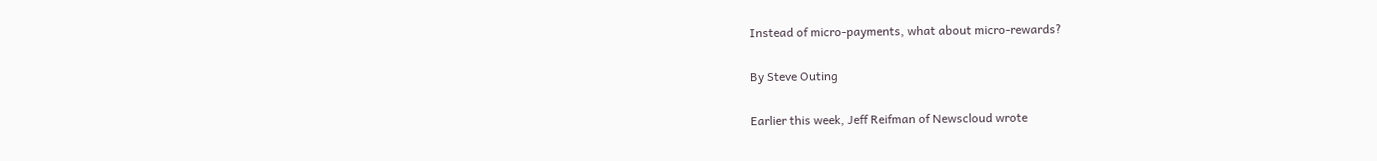Instead of micro-payments, what about micro-rewards?

By Steve Outing

Earlier this week, Jeff Reifman of Newscloud wrote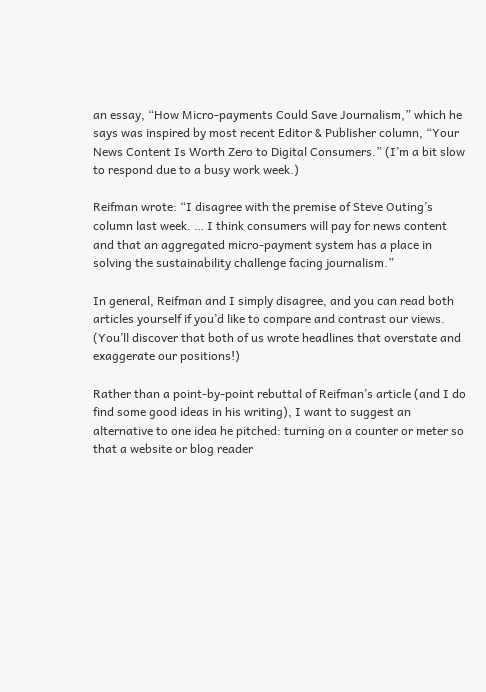an essay, “How Micro-payments Could Save Journalism,” which he says was inspired by most recent Editor & Publisher column, “Your News Content Is Worth Zero to Digital Consumers.” (I’m a bit slow to respond due to a busy work week.)

Reifman wrote: “I disagree with the premise of Steve Outing’s column last week. … I think consumers will pay for news content and that an aggregated micro-payment system has a place in solving the sustainability challenge facing journalism.”

In general, Reifman and I simply disagree, and you can read both articles yourself if you’d like to compare and contrast our views. (You’ll discover that both of us wrote headlines that overstate and exaggerate our positions!)

Rather than a point-by-point rebuttal of Reifman’s article (and I do find some good ideas in his writing), I want to suggest an alternative to one idea he pitched: turning on a counter or meter so that a website or blog reader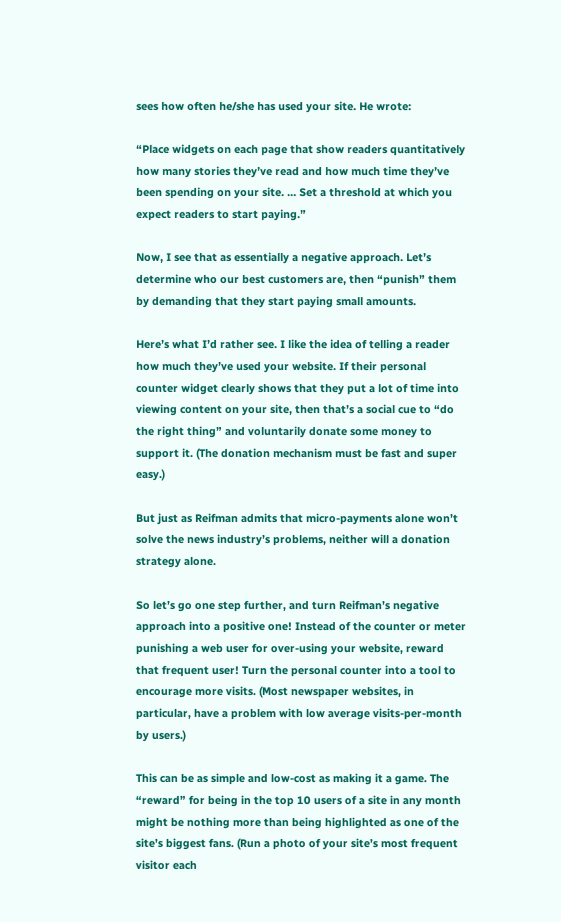sees how often he/she has used your site. He wrote:

“Place widgets on each page that show readers quantitatively how many stories they’ve read and how much time they’ve been spending on your site. … Set a threshold at which you expect readers to start paying.”

Now, I see that as essentially a negative approach. Let’s determine who our best customers are, then “punish” them by demanding that they start paying small amounts.

Here’s what I’d rather see. I like the idea of telling a reader how much they’ve used your website. If their personal counter widget clearly shows that they put a lot of time into viewing content on your site, then that’s a social cue to “do the right thing” and voluntarily donate some money to support it. (The donation mechanism must be fast and super easy.)

But just as Reifman admits that micro-payments alone won’t solve the news industry’s problems, neither will a donation strategy alone.

So let’s go one step further, and turn Reifman’s negative approach into a positive one! Instead of the counter or meter punishing a web user for over-using your website, reward that frequent user! Turn the personal counter into a tool to encourage more visits. (Most newspaper websites, in particular, have a problem with low average visits-per-month by users.)

This can be as simple and low-cost as making it a game. The “reward” for being in the top 10 users of a site in any month might be nothing more than being highlighted as one of the site’s biggest fans. (Run a photo of your site’s most frequent visitor each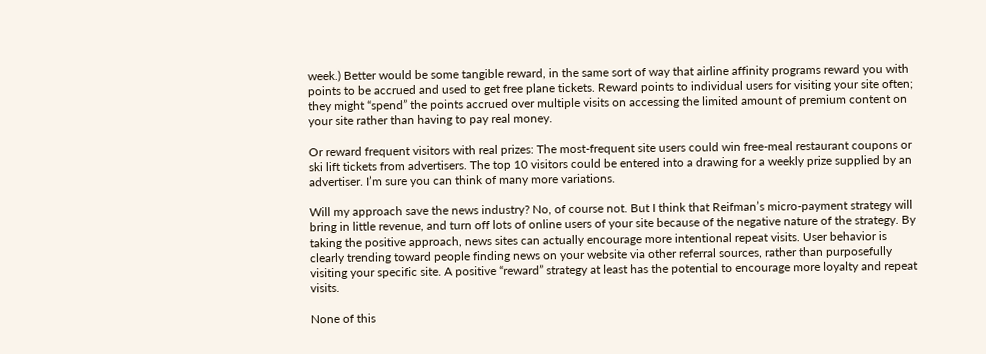week.) Better would be some tangible reward, in the same sort of way that airline affinity programs reward you with points to be accrued and used to get free plane tickets. Reward points to individual users for visiting your site often; they might “spend” the points accrued over multiple visits on accessing the limited amount of premium content on your site rather than having to pay real money.

Or reward frequent visitors with real prizes: The most-frequent site users could win free-meal restaurant coupons or ski lift tickets from advertisers. The top 10 visitors could be entered into a drawing for a weekly prize supplied by an advertiser. I’m sure you can think of many more variations.

Will my approach save the news industry? No, of course not. But I think that Reifman’s micro-payment strategy will bring in little revenue, and turn off lots of online users of your site because of the negative nature of the strategy. By taking the positive approach, news sites can actually encourage more intentional repeat visits. User behavior is clearly trending toward people finding news on your website via other referral sources, rather than purposefully visiting your specific site. A positive “reward” strategy at least has the potential to encourage more loyalty and repeat visits.

None of this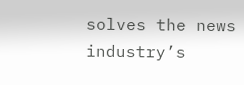solves the news industry’s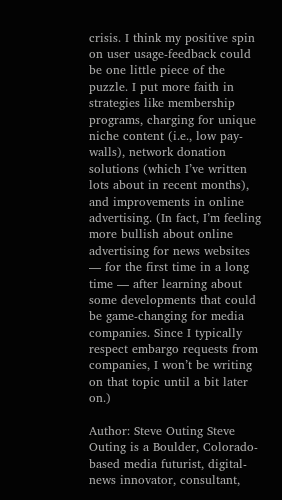crisis. I think my positive spin on user usage-feedback could be one little piece of the puzzle. I put more faith in strategies like membership programs, charging for unique niche content (i.e., low pay-walls), network donation solutions (which I’ve written lots about in recent months), and improvements in online advertising. (In fact, I’m feeling more bullish about online advertising for news websites — for the first time in a long time — after learning about some developments that could be game-changing for media companies. Since I typically respect embargo requests from companies, I won’t be writing on that topic until a bit later on.)

Author: Steve Outing Steve Outing is a Boulder, Colorado-based media futurist, digital-news innovator, consultant,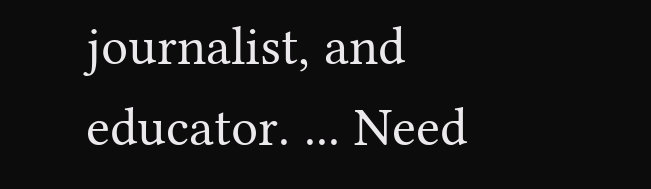journalist, and educator. ... Need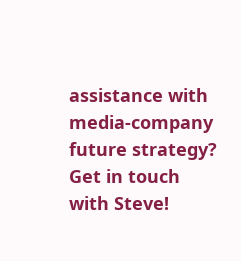assistance with media-company future strategy? Get in touch with Steve!